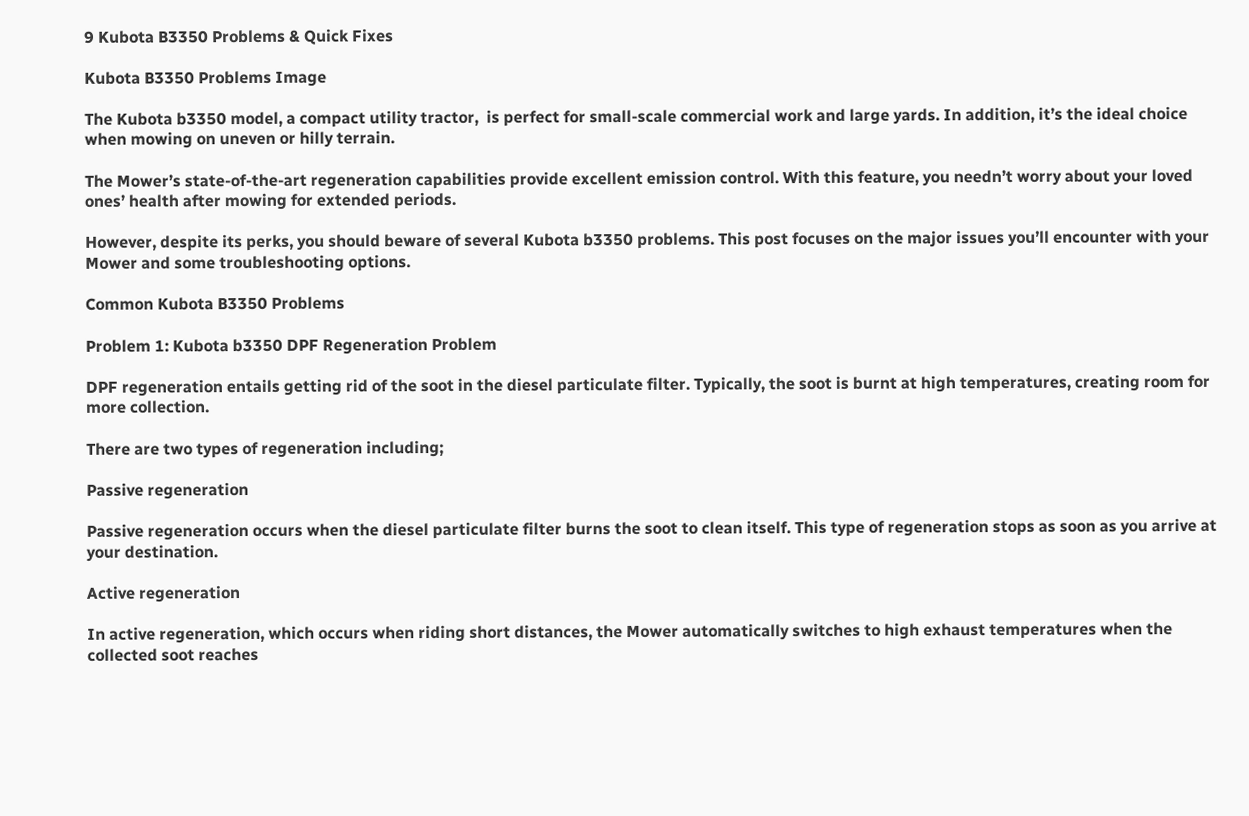9 Kubota B3350 Problems & Quick Fixes

Kubota B3350 Problems Image

The Kubota b3350 model, a compact utility tractor,  is perfect for small-scale commercial work and large yards. In addition, it’s the ideal choice when mowing on uneven or hilly terrain.

The Mower’s state-of-the-art regeneration capabilities provide excellent emission control. With this feature, you needn’t worry about your loved ones’ health after mowing for extended periods.

However, despite its perks, you should beware of several Kubota b3350 problems. This post focuses on the major issues you’ll encounter with your Mower and some troubleshooting options.

Common Kubota B3350 Problems

Problem 1: Kubota b3350 DPF Regeneration Problem

DPF regeneration entails getting rid of the soot in the diesel particulate filter. Typically, the soot is burnt at high temperatures, creating room for more collection.

There are two types of regeneration including;

Passive regeneration

Passive regeneration occurs when the diesel particulate filter burns the soot to clean itself. This type of regeneration stops as soon as you arrive at your destination.

Active regeneration

In active regeneration, which occurs when riding short distances, the Mower automatically switches to high exhaust temperatures when the collected soot reaches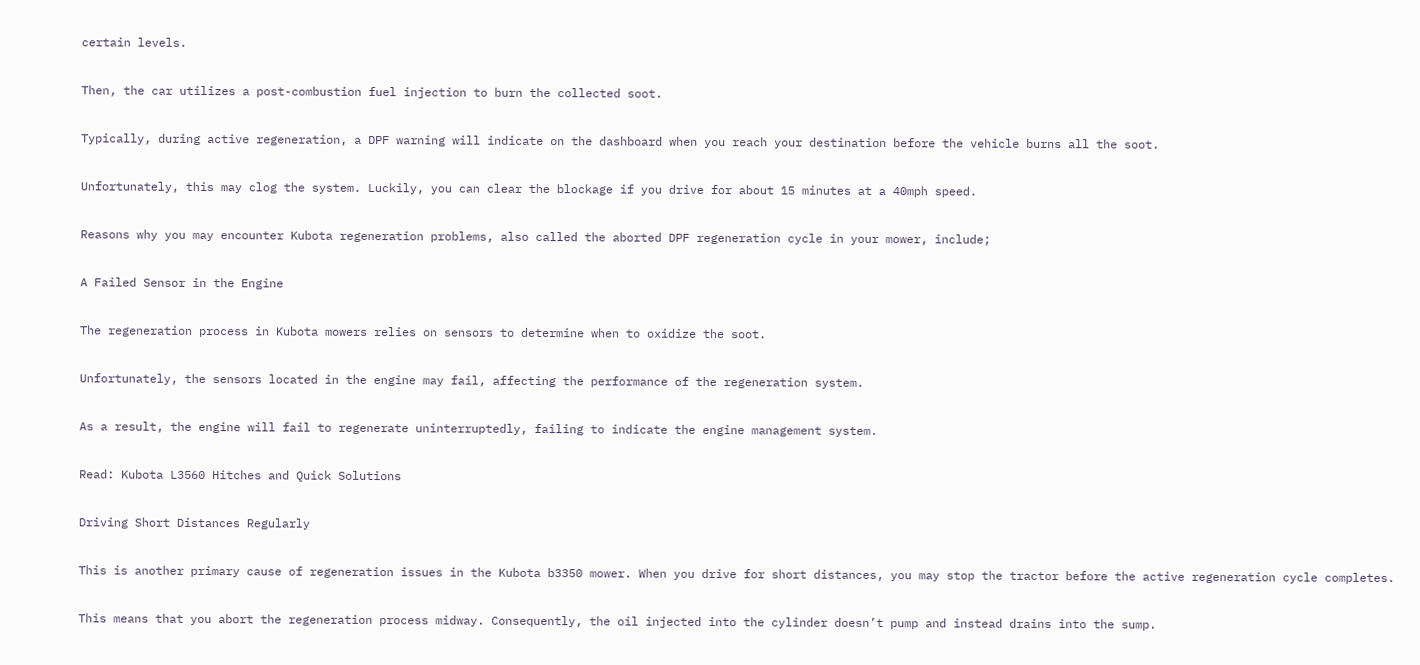certain levels.

Then, the car utilizes a post-combustion fuel injection to burn the collected soot.

Typically, during active regeneration, a DPF warning will indicate on the dashboard when you reach your destination before the vehicle burns all the soot.

Unfortunately, this may clog the system. Luckily, you can clear the blockage if you drive for about 15 minutes at a 40mph speed.

Reasons why you may encounter Kubota regeneration problems, also called the aborted DPF regeneration cycle in your mower, include;

A Failed Sensor in the Engine

The regeneration process in Kubota mowers relies on sensors to determine when to oxidize the soot.

Unfortunately, the sensors located in the engine may fail, affecting the performance of the regeneration system.

As a result, the engine will fail to regenerate uninterruptedly, failing to indicate the engine management system.

Read: Kubota L3560 Hitches and Quick Solutions

Driving Short Distances Regularly

This is another primary cause of regeneration issues in the Kubota b3350 mower. When you drive for short distances, you may stop the tractor before the active regeneration cycle completes.

This means that you abort the regeneration process midway. Consequently, the oil injected into the cylinder doesn’t pump and instead drains into the sump.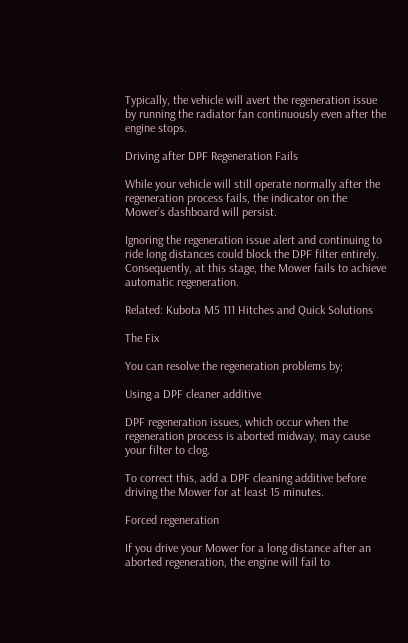Typically, the vehicle will avert the regeneration issue by running the radiator fan continuously even after the engine stops.

Driving after DPF Regeneration Fails

While your vehicle will still operate normally after the regeneration process fails, the indicator on the Mower’s dashboard will persist.

Ignoring the regeneration issue alert and continuing to ride long distances could block the DPF filter entirely. Consequently, at this stage, the Mower fails to achieve automatic regeneration.

Related: Kubota M5 111 Hitches and Quick Solutions

The Fix

You can resolve the regeneration problems by;

Using a DPF cleaner additive

DPF regeneration issues, which occur when the regeneration process is aborted midway, may cause your filter to clog.

To correct this, add a DPF cleaning additive before driving the Mower for at least 15 minutes.

Forced regeneration

If you drive your Mower for a long distance after an aborted regeneration, the engine will fail to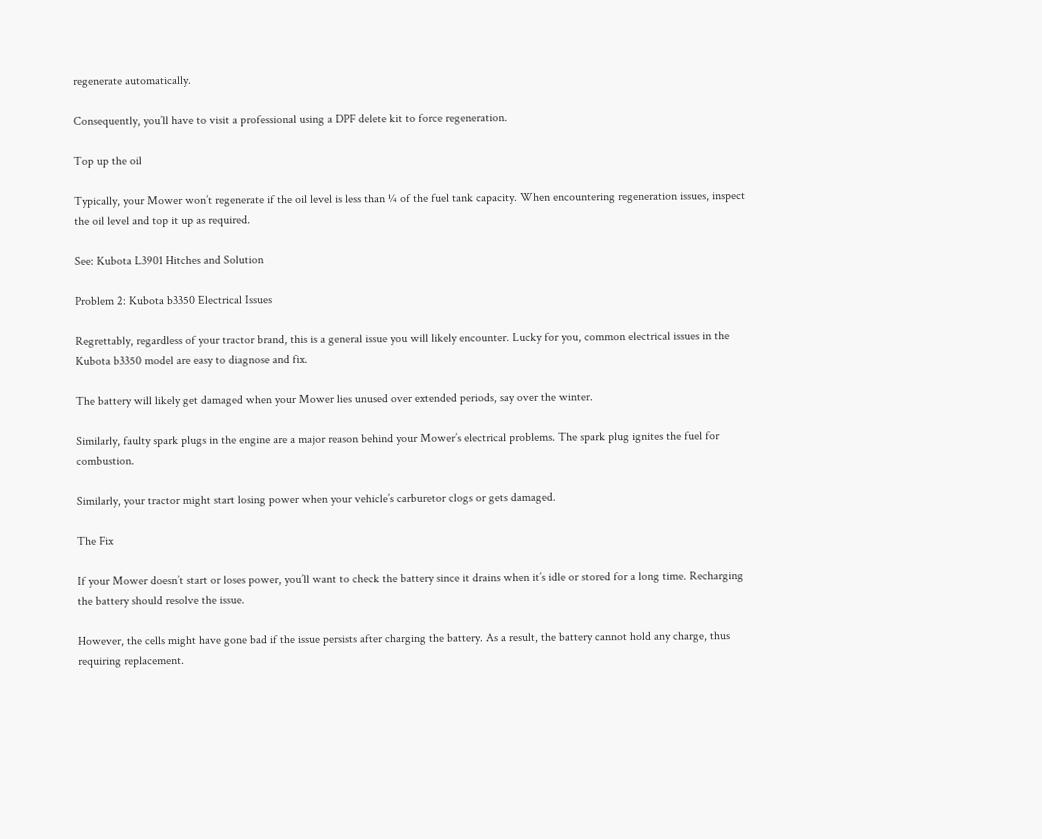regenerate automatically.

Consequently, you’ll have to visit a professional using a DPF delete kit to force regeneration.

Top up the oil

Typically, your Mower won’t regenerate if the oil level is less than ¼ of the fuel tank capacity. When encountering regeneration issues, inspect the oil level and top it up as required.

See: Kubota L3901 Hitches and Solution

Problem 2: Kubota b3350 Electrical Issues

Regrettably, regardless of your tractor brand, this is a general issue you will likely encounter. Lucky for you, common electrical issues in the Kubota b3350 model are easy to diagnose and fix.

The battery will likely get damaged when your Mower lies unused over extended periods, say over the winter.

Similarly, faulty spark plugs in the engine are a major reason behind your Mower’s electrical problems. The spark plug ignites the fuel for combustion.

Similarly, your tractor might start losing power when your vehicle’s carburetor clogs or gets damaged.

The Fix

If your Mower doesn’t start or loses power, you’ll want to check the battery since it drains when it’s idle or stored for a long time. Recharging the battery should resolve the issue.

However, the cells might have gone bad if the issue persists after charging the battery. As a result, the battery cannot hold any charge, thus requiring replacement.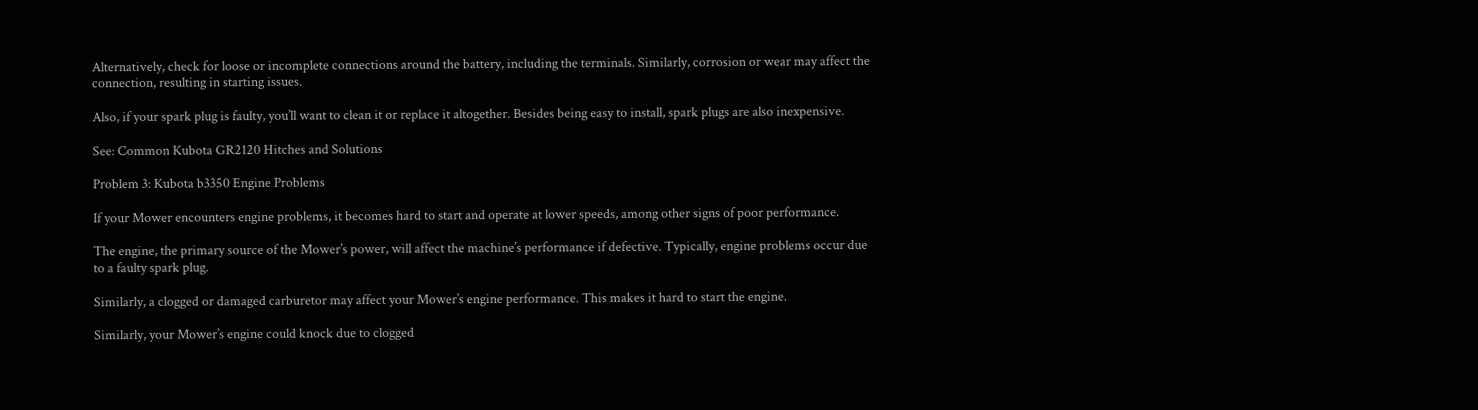Alternatively, check for loose or incomplete connections around the battery, including the terminals. Similarly, corrosion or wear may affect the connection, resulting in starting issues.

Also, if your spark plug is faulty, you’ll want to clean it or replace it altogether. Besides being easy to install, spark plugs are also inexpensive.

See: Common Kubota GR2120 Hitches and Solutions

Problem 3: Kubota b3350 Engine Problems

If your Mower encounters engine problems, it becomes hard to start and operate at lower speeds, among other signs of poor performance.

The engine, the primary source of the Mower’s power, will affect the machine’s performance if defective. Typically, engine problems occur due to a faulty spark plug.

Similarly, a clogged or damaged carburetor may affect your Mower’s engine performance. This makes it hard to start the engine.

Similarly, your Mower’s engine could knock due to clogged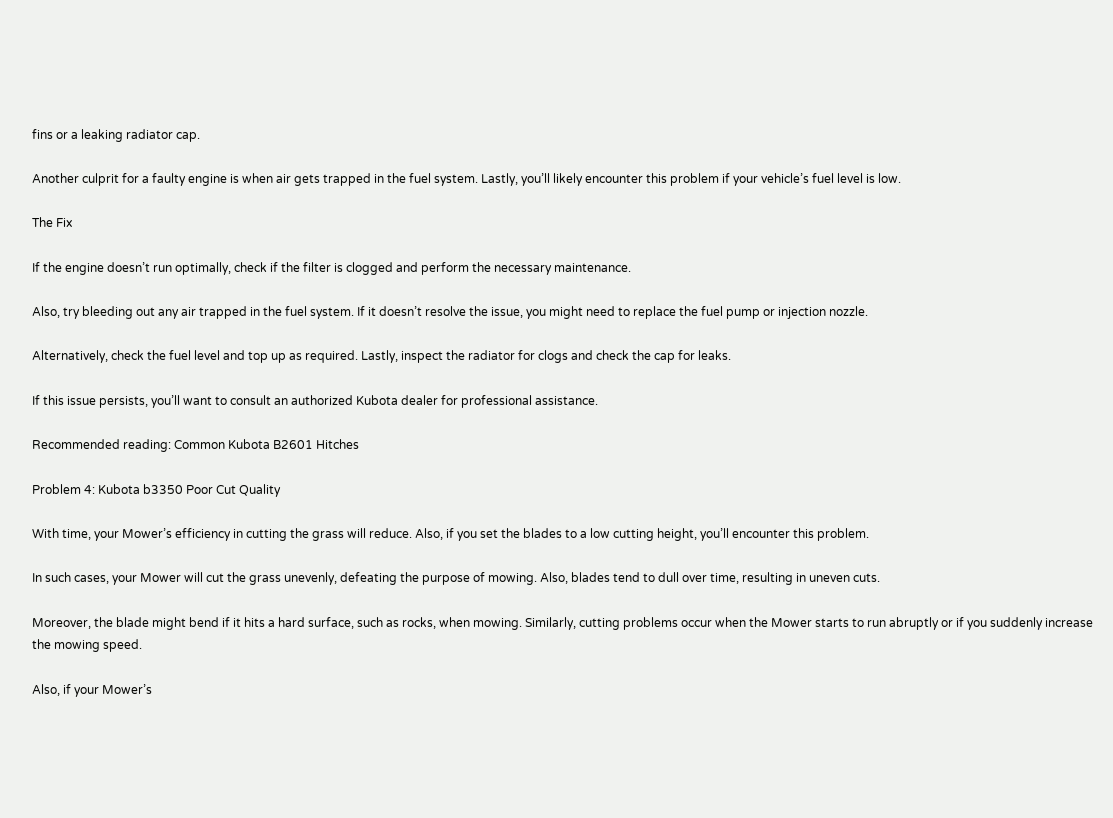fins or a leaking radiator cap.

Another culprit for a faulty engine is when air gets trapped in the fuel system. Lastly, you’ll likely encounter this problem if your vehicle’s fuel level is low.

The Fix

If the engine doesn’t run optimally, check if the filter is clogged and perform the necessary maintenance.

Also, try bleeding out any air trapped in the fuel system. If it doesn’t resolve the issue, you might need to replace the fuel pump or injection nozzle.

Alternatively, check the fuel level and top up as required. Lastly, inspect the radiator for clogs and check the cap for leaks.

If this issue persists, you’ll want to consult an authorized Kubota dealer for professional assistance.

Recommended reading: Common Kubota B2601 Hitches

Problem 4: Kubota b3350 Poor Cut Quality

With time, your Mower’s efficiency in cutting the grass will reduce. Also, if you set the blades to a low cutting height, you’ll encounter this problem.

In such cases, your Mower will cut the grass unevenly, defeating the purpose of mowing. Also, blades tend to dull over time, resulting in uneven cuts.

Moreover, the blade might bend if it hits a hard surface, such as rocks, when mowing. Similarly, cutting problems occur when the Mower starts to run abruptly or if you suddenly increase the mowing speed.

Also, if your Mower’s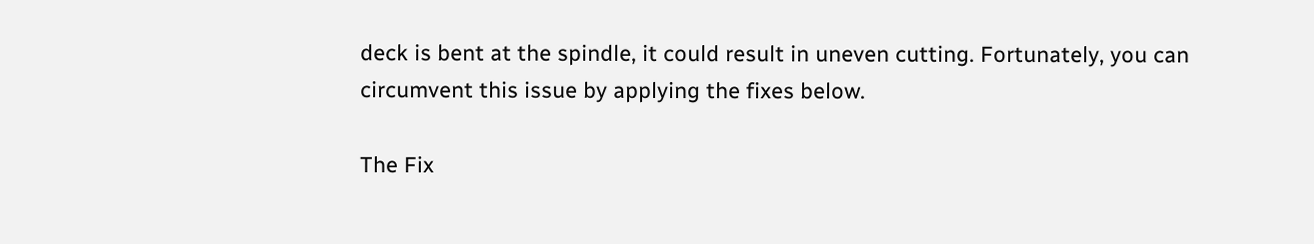deck is bent at the spindle, it could result in uneven cutting. Fortunately, you can circumvent this issue by applying the fixes below.

The Fix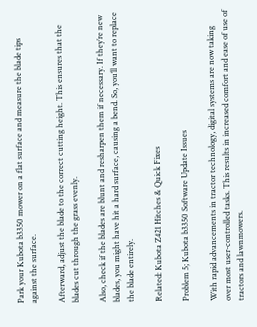Park your Kubota b3350 mower on a flat surface and measure the blade tips against the surface.

Afterward, adjust the blade to the correct cutting height. This ensures that the blades cut through the grass evenly.

Also, check if the blades are blunt and resharpen them if necessary. If they’re new blades, you might have hit a hard surface, causing a bend. So, you’ll want to replace the blade entirely.

Related: Kubota Z421 Hitches & Quick Fixes

Problem 5; Kubota b3350 Software Update Issues

With rapid advancements in tractor technology, digital systems are now taking over most user-controlled tasks. This results in increased comfort and ease of use of tractors and lawnmowers.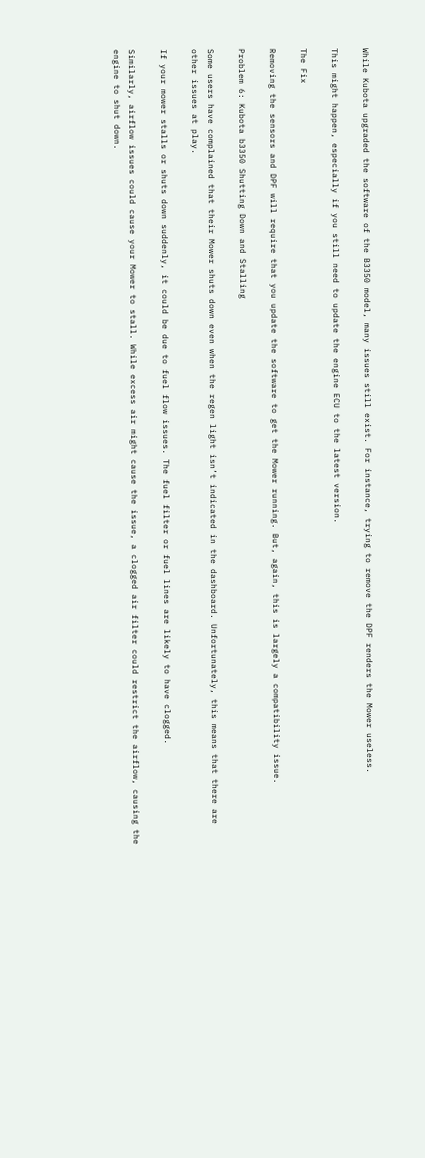While Kubota upgraded the software of the B3350 model, many issues still exist. For instance, trying to remove the DPF renders the Mower useless.

This might happen, especially if you still need to update the engine ECU to the latest version.

The Fix

Removing the sensors and DPF will require that you update the software to get the Mower running. But, again, this is largely a compatibility issue.

Problem 6: Kubota b3350 Shutting Down and Stalling

Some users have complained that their Mower shuts down even when the regen light isn’t indicated in the dashboard. Unfortunately, this means that there are other issues at play.

If your mower stalls or shuts down suddenly, it could be due to fuel flow issues. The fuel filter or fuel lines are likely to have clogged.

Similarly, airflow issues could cause your Mower to stall. While excess air might cause the issue, a clogged air filter could restrict the airflow, causing the engine to shut down.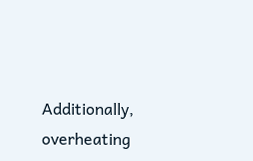Additionally, overheating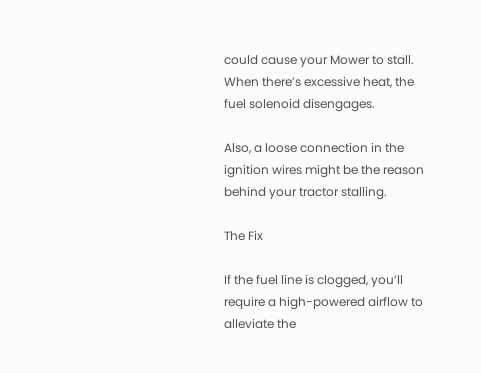could cause your Mower to stall. When there’s excessive heat, the fuel solenoid disengages.

Also, a loose connection in the ignition wires might be the reason behind your tractor stalling.

The Fix

If the fuel line is clogged, you’ll require a high-powered airflow to alleviate the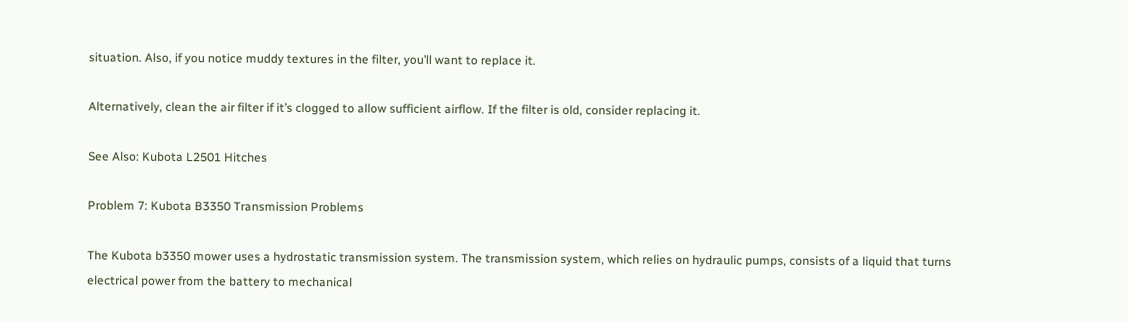situation. Also, if you notice muddy textures in the filter, you’ll want to replace it.

Alternatively, clean the air filter if it’s clogged to allow sufficient airflow. If the filter is old, consider replacing it.

See Also: Kubota L2501 Hitches

Problem 7: Kubota B3350 Transmission Problems

The Kubota b3350 mower uses a hydrostatic transmission system. The transmission system, which relies on hydraulic pumps, consists of a liquid that turns electrical power from the battery to mechanical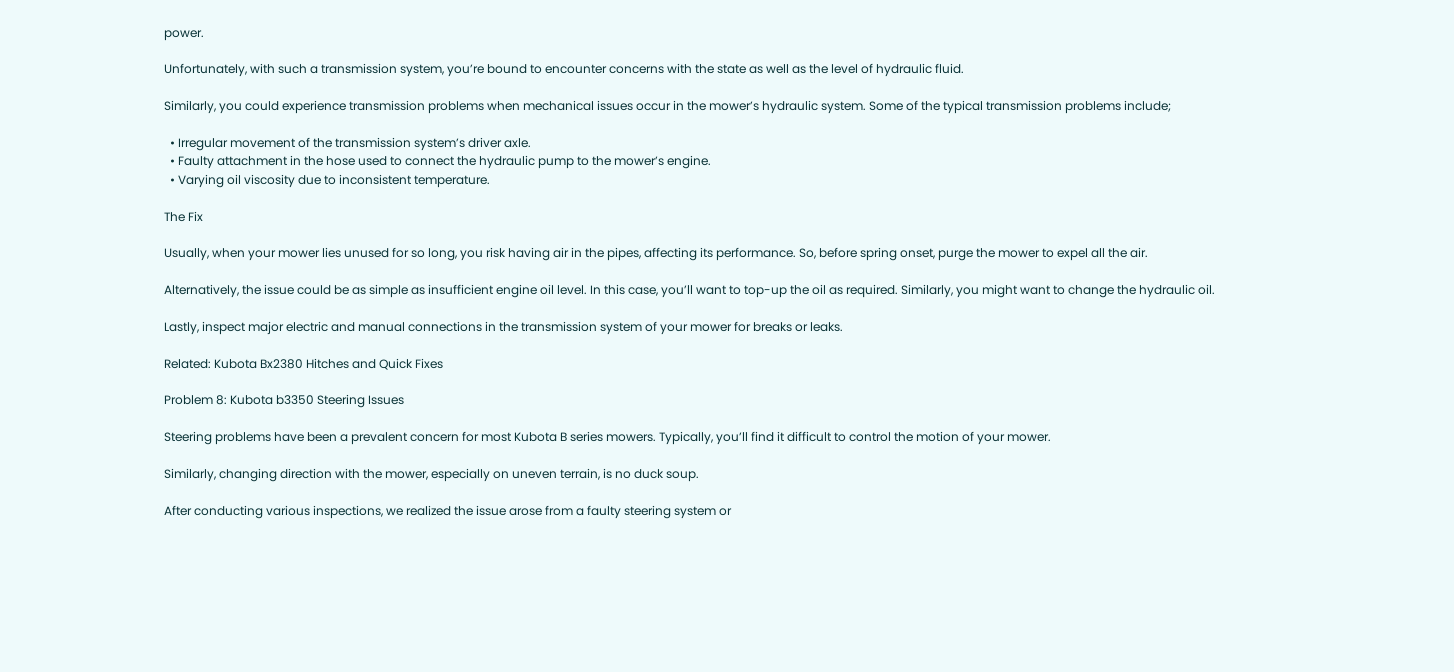power.

Unfortunately, with such a transmission system, you’re bound to encounter concerns with the state as well as the level of hydraulic fluid.

Similarly, you could experience transmission problems when mechanical issues occur in the mower’s hydraulic system. Some of the typical transmission problems include;

  • Irregular movement of the transmission system’s driver axle.
  • Faulty attachment in the hose used to connect the hydraulic pump to the mower’s engine.
  • Varying oil viscosity due to inconsistent temperature.

The Fix

Usually, when your mower lies unused for so long, you risk having air in the pipes, affecting its performance. So, before spring onset, purge the mower to expel all the air.

Alternatively, the issue could be as simple as insufficient engine oil level. In this case, you’ll want to top-up the oil as required. Similarly, you might want to change the hydraulic oil.

Lastly, inspect major electric and manual connections in the transmission system of your mower for breaks or leaks.

Related: Kubota Bx2380 Hitches and Quick Fixes

Problem 8: Kubota b3350 Steering Issues

Steering problems have been a prevalent concern for most Kubota B series mowers. Typically, you’ll find it difficult to control the motion of your mower.

Similarly, changing direction with the mower, especially on uneven terrain, is no duck soup.

After conducting various inspections, we realized the issue arose from a faulty steering system or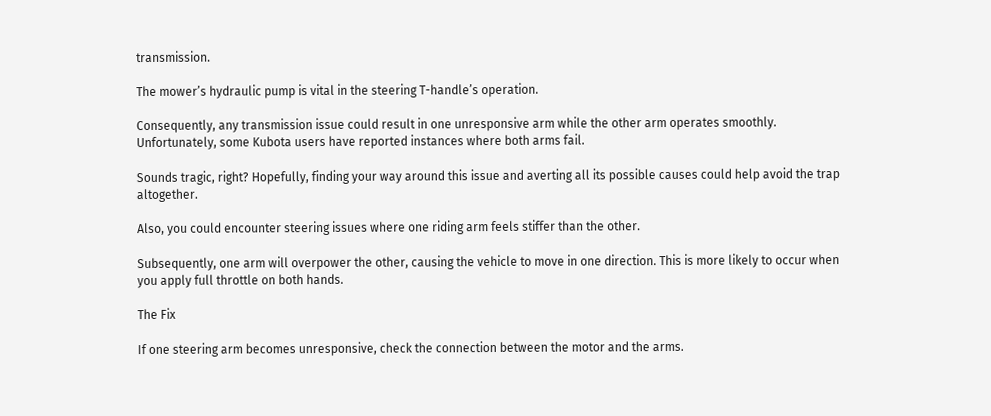transmission.

The mower’s hydraulic pump is vital in the steering T-handle’s operation.

Consequently, any transmission issue could result in one unresponsive arm while the other arm operates smoothly. Unfortunately, some Kubota users have reported instances where both arms fail.

Sounds tragic, right? Hopefully, finding your way around this issue and averting all its possible causes could help avoid the trap altogether.

Also, you could encounter steering issues where one riding arm feels stiffer than the other.

Subsequently, one arm will overpower the other, causing the vehicle to move in one direction. This is more likely to occur when you apply full throttle on both hands.

The Fix

If one steering arm becomes unresponsive, check the connection between the motor and the arms.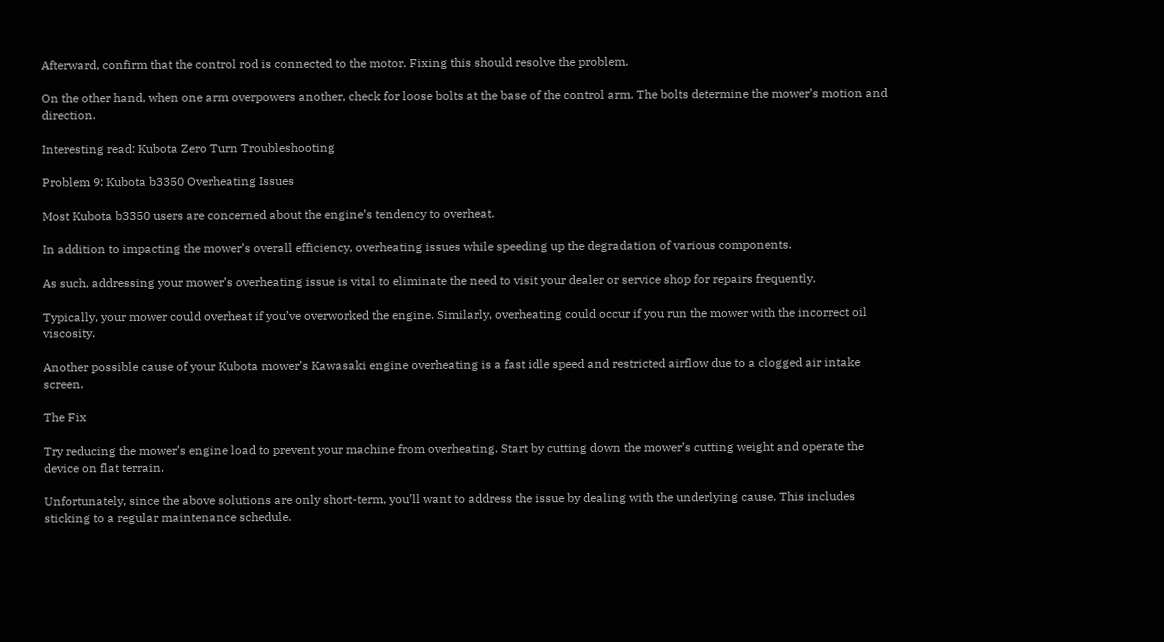Afterward, confirm that the control rod is connected to the motor. Fixing this should resolve the problem.

On the other hand, when one arm overpowers another, check for loose bolts at the base of the control arm. The bolts determine the mower’s motion and direction.

Interesting read: Kubota Zero Turn Troubleshooting

Problem 9: Kubota b3350 Overheating Issues

Most Kubota b3350 users are concerned about the engine’s tendency to overheat.

In addition to impacting the mower’s overall efficiency, overheating issues while speeding up the degradation of various components.

As such, addressing your mower’s overheating issue is vital to eliminate the need to visit your dealer or service shop for repairs frequently.

Typically, your mower could overheat if you’ve overworked the engine. Similarly, overheating could occur if you run the mower with the incorrect oil viscosity.

Another possible cause of your Kubota mower’s Kawasaki engine overheating is a fast idle speed and restricted airflow due to a clogged air intake screen.

The Fix

Try reducing the mower’s engine load to prevent your machine from overheating. Start by cutting down the mower’s cutting weight and operate the device on flat terrain.

Unfortunately, since the above solutions are only short-term, you’ll want to address the issue by dealing with the underlying cause. This includes sticking to a regular maintenance schedule.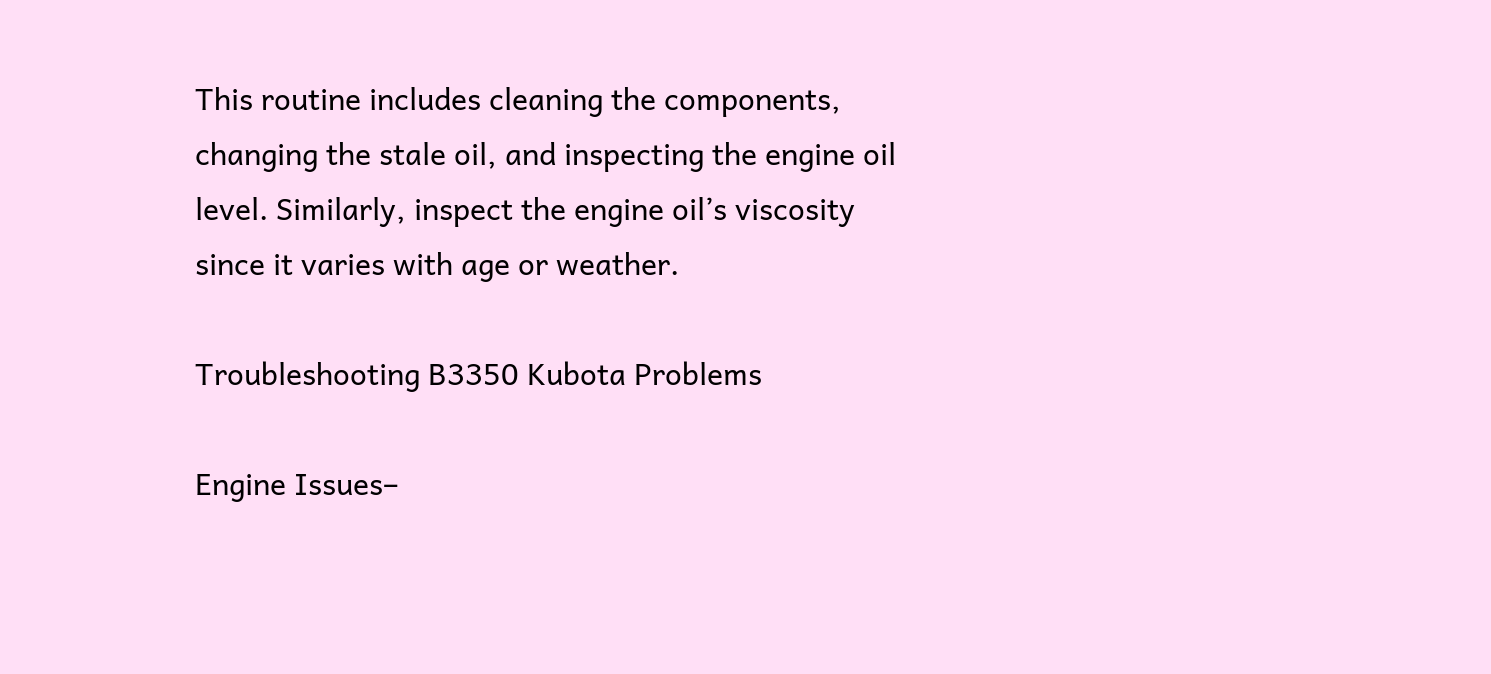This routine includes cleaning the components, changing the stale oil, and inspecting the engine oil level. Similarly, inspect the engine oil’s viscosity since it varies with age or weather.

Troubleshooting B3350 Kubota Problems

Engine Issues–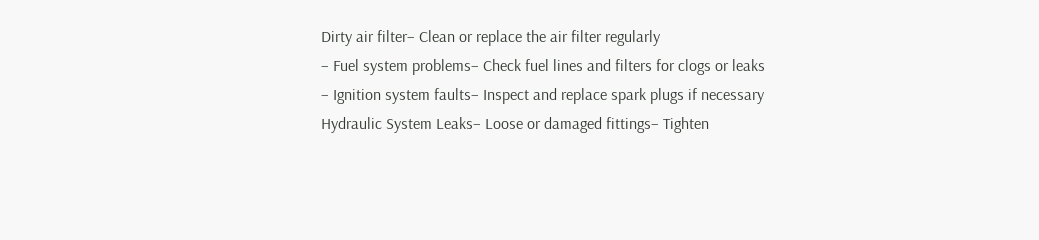Dirty air filter– Clean or replace the air filter regularly
– Fuel system problems– Check fuel lines and filters for clogs or leaks
– Ignition system faults– Inspect and replace spark plugs if necessary
Hydraulic System Leaks– Loose or damaged fittings– Tighten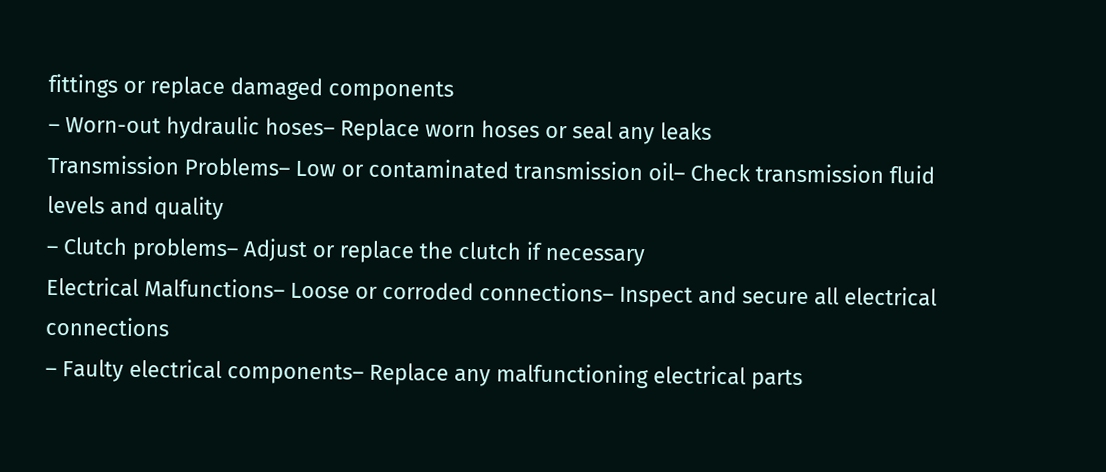fittings or replace damaged components
– Worn-out hydraulic hoses– Replace worn hoses or seal any leaks
Transmission Problems– Low or contaminated transmission oil– Check transmission fluid levels and quality
– Clutch problems– Adjust or replace the clutch if necessary
Electrical Malfunctions– Loose or corroded connections– Inspect and secure all electrical connections
– Faulty electrical components– Replace any malfunctioning electrical parts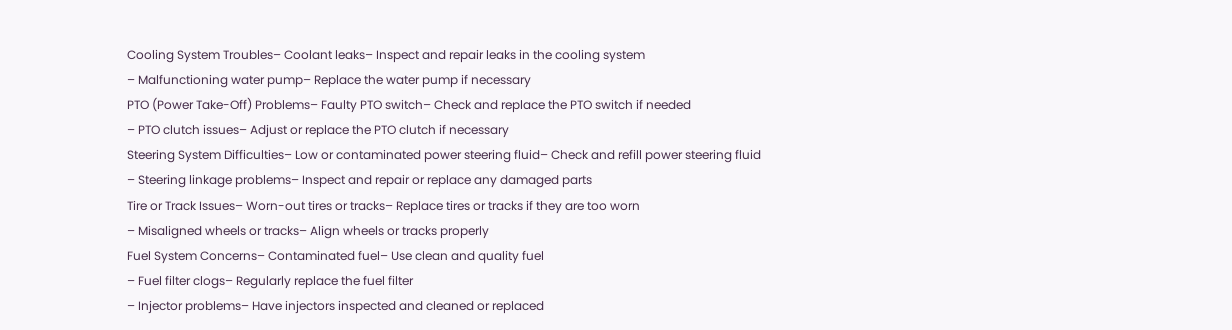Cooling System Troubles– Coolant leaks– Inspect and repair leaks in the cooling system
– Malfunctioning water pump– Replace the water pump if necessary
PTO (Power Take-Off) Problems– Faulty PTO switch– Check and replace the PTO switch if needed
– PTO clutch issues– Adjust or replace the PTO clutch if necessary
Steering System Difficulties– Low or contaminated power steering fluid– Check and refill power steering fluid
– Steering linkage problems– Inspect and repair or replace any damaged parts
Tire or Track Issues– Worn-out tires or tracks– Replace tires or tracks if they are too worn
– Misaligned wheels or tracks– Align wheels or tracks properly
Fuel System Concerns– Contaminated fuel– Use clean and quality fuel
– Fuel filter clogs– Regularly replace the fuel filter
– Injector problems– Have injectors inspected and cleaned or replaced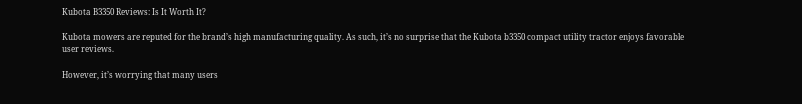Kubota B3350 Reviews: Is It Worth It?

Kubota mowers are reputed for the brand’s high manufacturing quality. As such, it’s no surprise that the Kubota b3350 compact utility tractor enjoys favorable user reviews.

However, it’s worrying that many users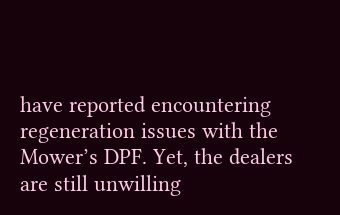have reported encountering regeneration issues with the Mower’s DPF. Yet, the dealers are still unwilling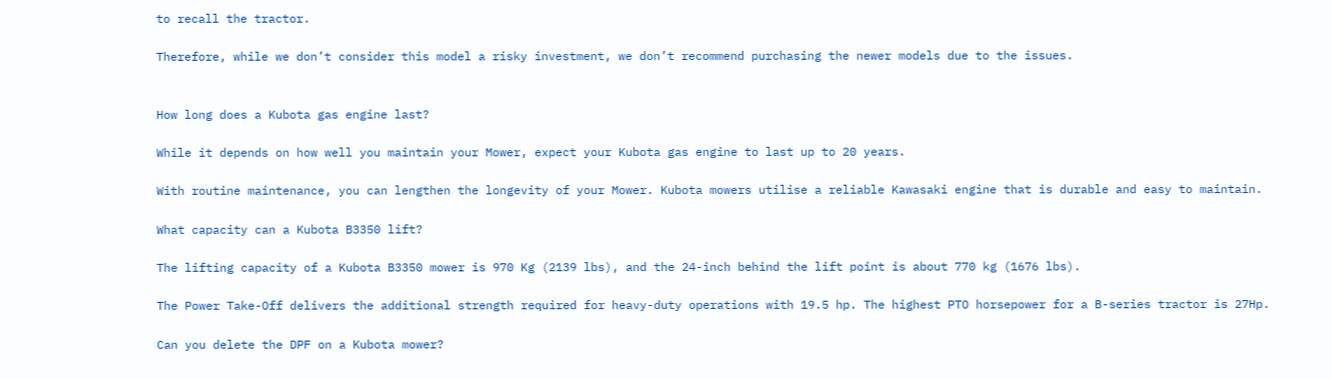to recall the tractor.

Therefore, while we don’t consider this model a risky investment, we don’t recommend purchasing the newer models due to the issues.


How long does a Kubota gas engine last?

While it depends on how well you maintain your Mower, expect your Kubota gas engine to last up to 20 years.

With routine maintenance, you can lengthen the longevity of your Mower. Kubota mowers utilise a reliable Kawasaki engine that is durable and easy to maintain.

What capacity can a Kubota B3350 lift?

The lifting capacity of a Kubota B3350 mower is 970 Kg (2139 lbs), and the 24-inch behind the lift point is about 770 kg (1676 lbs).

The Power Take-Off delivers the additional strength required for heavy-duty operations with 19.5 hp. The highest PTO horsepower for a B-series tractor is 27Hp.

Can you delete the DPF on a Kubota mower?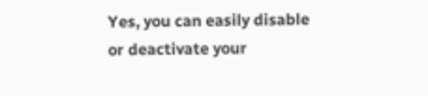Yes, you can easily disable or deactivate your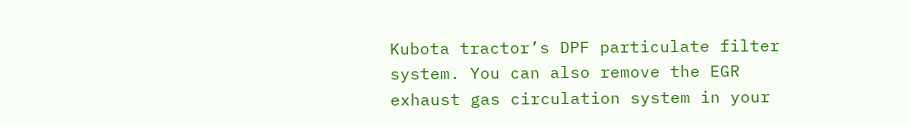Kubota tractor’s DPF particulate filter system. You can also remove the EGR exhaust gas circulation system in your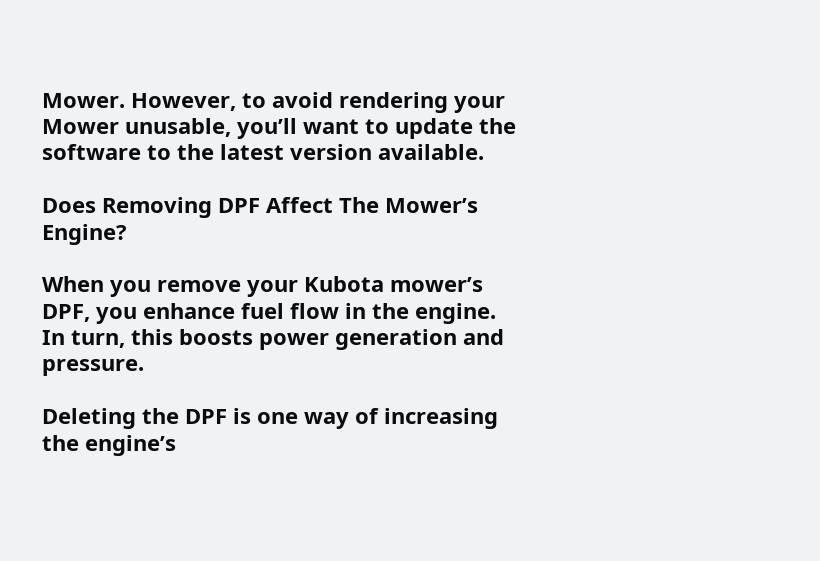Mower. However, to avoid rendering your Mower unusable, you’ll want to update the software to the latest version available.

Does Removing DPF Affect The Mower’s Engine?

When you remove your Kubota mower’s DPF, you enhance fuel flow in the engine. In turn, this boosts power generation and pressure.

Deleting the DPF is one way of increasing the engine’s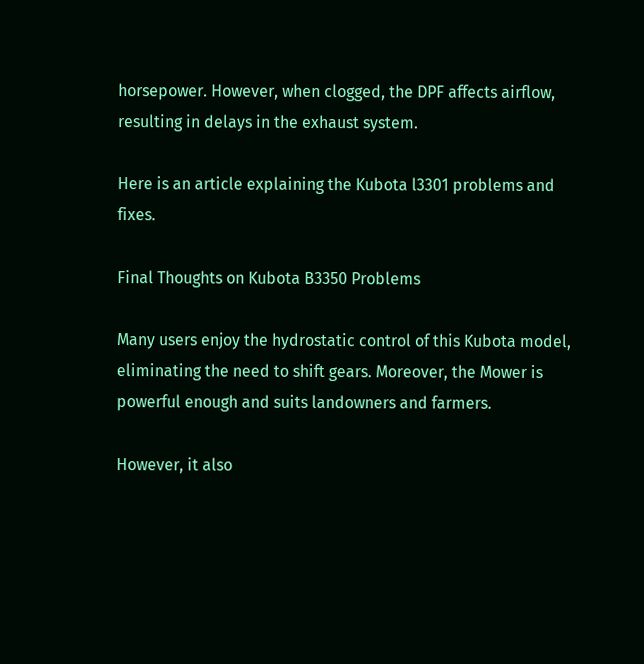horsepower. However, when clogged, the DPF affects airflow, resulting in delays in the exhaust system.

Here is an article explaining the Kubota l3301 problems and fixes.

Final Thoughts on Kubota B3350 Problems

Many users enjoy the hydrostatic control of this Kubota model, eliminating the need to shift gears. Moreover, the Mower is powerful enough and suits landowners and farmers.

However, it also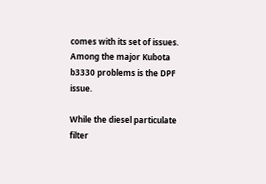comes with its set of issues. Among the major Kubota b3330 problems is the DPF issue.

While the diesel particulate filter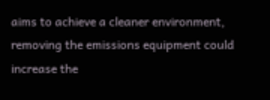aims to achieve a cleaner environment, removing the emissions equipment could increase the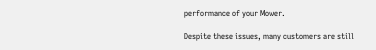performance of your Mower.

Despite these issues, many customers are still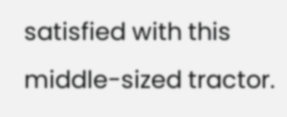satisfied with this middle-sized tractor.